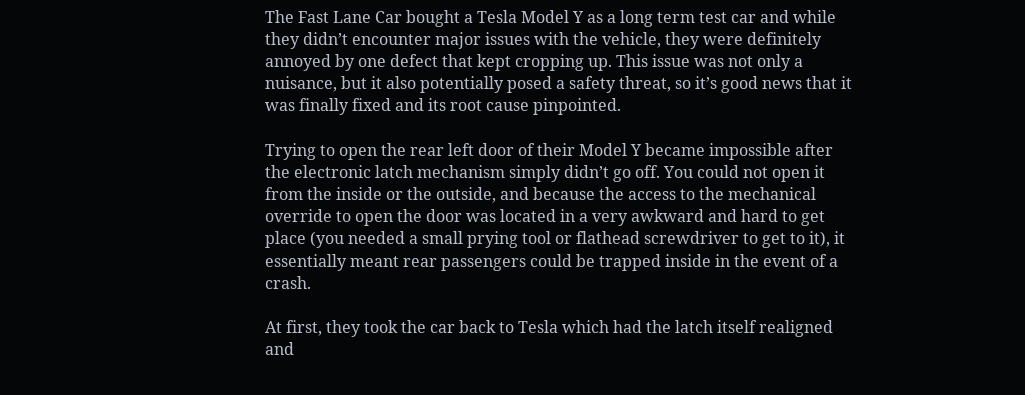The Fast Lane Car bought a Tesla Model Y as a long term test car and while they didn’t encounter major issues with the vehicle, they were definitely annoyed by one defect that kept cropping up. This issue was not only a nuisance, but it also potentially posed a safety threat, so it’s good news that it was finally fixed and its root cause pinpointed.

Trying to open the rear left door of their Model Y became impossible after the electronic latch mechanism simply didn’t go off. You could not open it from the inside or the outside, and because the access to the mechanical override to open the door was located in a very awkward and hard to get place (you needed a small prying tool or flathead screwdriver to get to it), it essentially meant rear passengers could be trapped inside in the event of a crash.

At first, they took the car back to Tesla which had the latch itself realigned and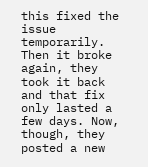this fixed the issue temporarily. Then it broke again, they took it back and that fix only lasted a few days. Now, though, they posted a new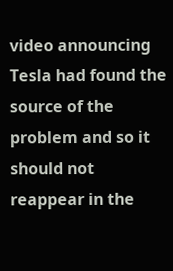video announcing Tesla had found the source of the problem and so it should not reappear in the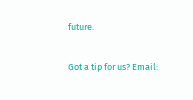future.

Got a tip for us? Email: